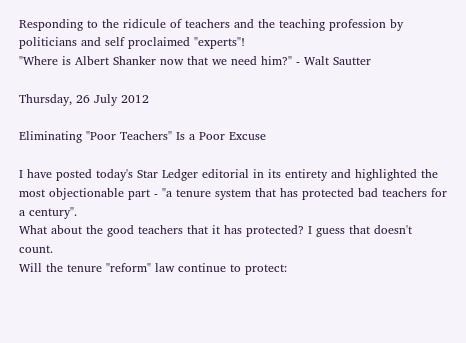Responding to the ridicule of teachers and the teaching profession by politicians and self proclaimed "experts"!
"Where is Albert Shanker now that we need him?" - Walt Sautter

Thursday, 26 July 2012

Eliminating "Poor Teachers" Is a Poor Excuse

I have posted today's Star Ledger editorial in its entirety and highlighted the most objectionable part - "a tenure system that has protected bad teachers for a century".
What about the good teachers that it has protected? I guess that doesn't count.
Will the tenure "reform" law continue to protect: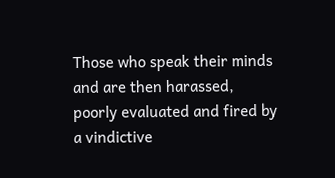Those who speak their minds and are then harassed, poorly evaluated and fired by a vindictive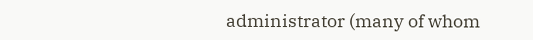administrator (many of whom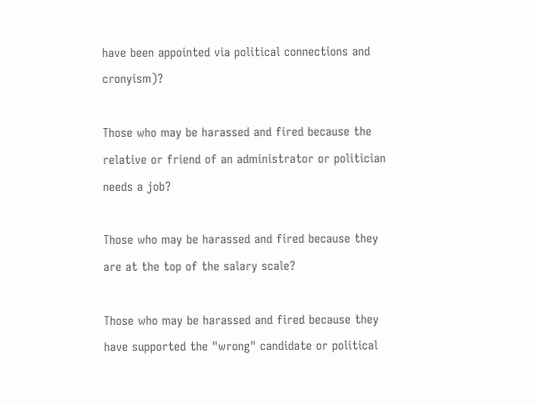have been appointed via political connections and cronyism)?

Those who may be harassed and fired because the relative or friend of an administrator or politician needs a job?

Those who may be harassed and fired because they are at the top of the salary scale?

Those who may be harassed and fired because they have supported the "wrong" candidate or political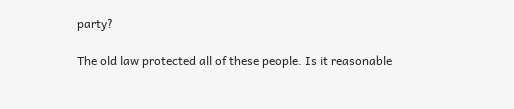party?

The old law protected all of these people. Is it reasonable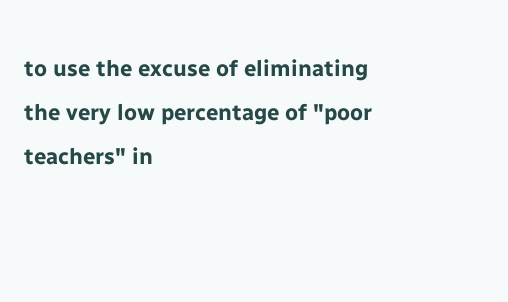to use the excuse of eliminating the very low percentage of "poor teachers" in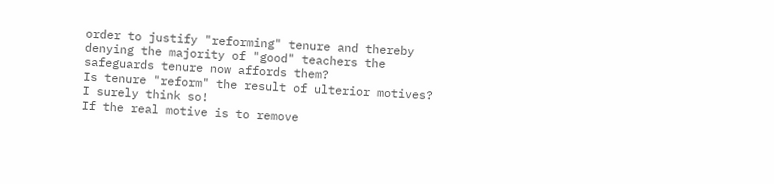order to justify "reforming" tenure and thereby denying the majority of "good" teachers the safeguards tenure now affords them?
Is tenure "reform" the result of ulterior motives? I surely think so!
If the real motive is to remove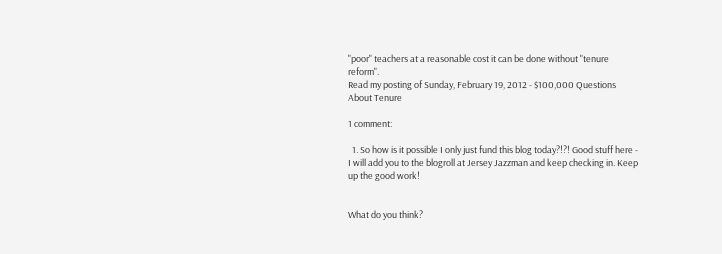"poor" teachers at a reasonable cost it can be done without "tenure reform".
Read my posting of Sunday, February 19, 2012 - $100,000 Questions About Tenure

1 comment:

  1. So how is it possible I only just fund this blog today?!?! Good stuff here - I will add you to the blogroll at Jersey Jazzman and keep checking in. Keep up the good work!


What do you think?